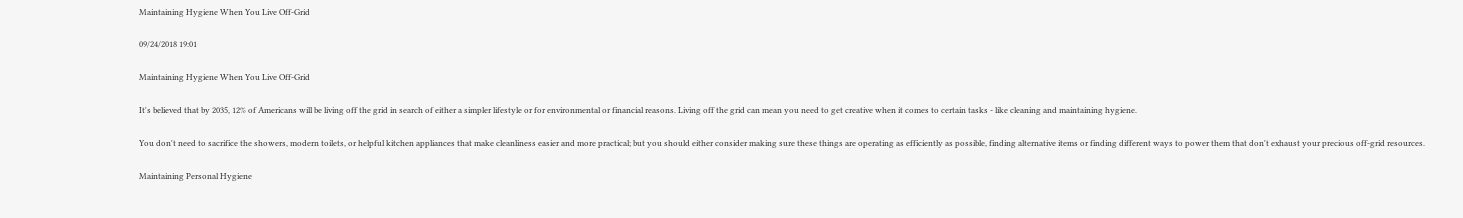Maintaining Hygiene When You Live Off-Grid

09/24/2018 19:01

Maintaining Hygiene When You Live Off-Grid

It's believed that by 2035, 12% of Americans will be living off the grid in search of either a simpler lifestyle or for environmental or financial reasons. Living off the grid can mean you need to get creative when it comes to certain tasks - like cleaning and maintaining hygiene.

You don't need to sacrifice the showers, modern toilets, or helpful kitchen appliances that make cleanliness easier and more practical; but you should either consider making sure these things are operating as efficiently as possible, finding alternative items or finding different ways to power them that don't exhaust your precious off-grid resources.

Maintaining Personal Hygiene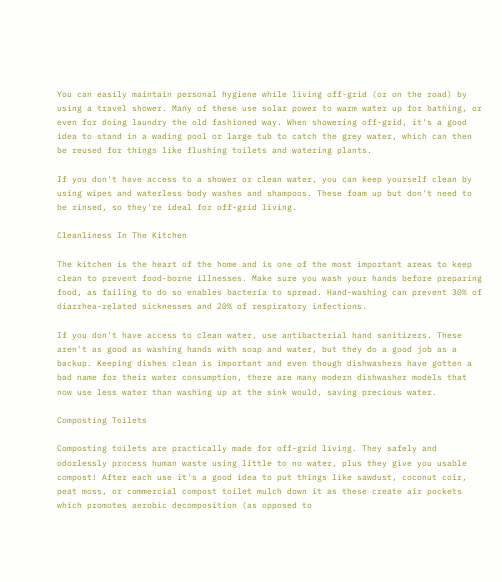You can easily maintain personal hygiene while living off-grid (or on the road) by using a travel shower. Many of these use solar power to warm water up for bathing, or even for doing laundry the old fashioned way. When showering off-grid, it's a good idea to stand in a wading pool or large tub to catch the grey water, which can then be reused for things like flushing toilets and watering plants.

If you don't have access to a shower or clean water, you can keep yourself clean by using wipes and waterless body washes and shampoos. These foam up but don't need to be rinsed, so they're ideal for off-grid living.

Cleanliness In The Kitchen

The kitchen is the heart of the home and is one of the most important areas to keep clean to prevent food-borne illnesses. Make sure you wash your hands before preparing food, as failing to do so enables bacteria to spread. Hand-washing can prevent 30% of diarrhea-related sicknesses and 20% of respiratory infections.

If you don't have access to clean water, use antibacterial hand sanitizers. These aren't as good as washing hands with soap and water, but they do a good job as a backup. Keeping dishes clean is important and even though dishwashers have gotten a bad name for their water consumption, there are many modern dishwasher models that now use less water than washing up at the sink would, saving precious water.

Composting Toilets

Composting toilets are practically made for off-grid living. They safely and odorlessly process human waste using little to no water, plus they give you usable compost! After each use it's a good idea to put things like sawdust, coconut coir, peat moss, or commercial compost toilet mulch down it as these create air pockets which promotes aerobic decomposition (as opposed to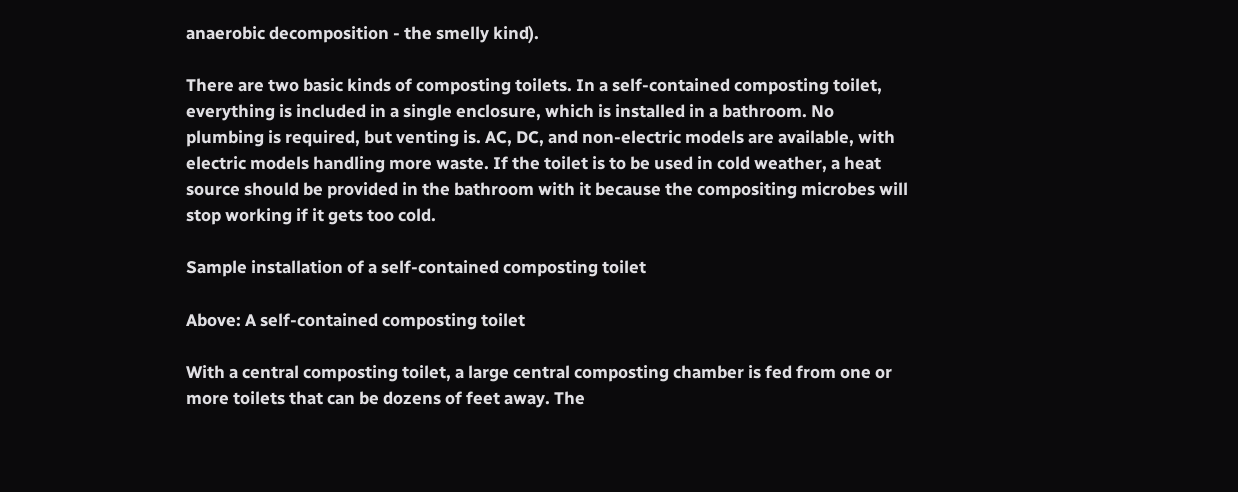anaerobic decomposition - the smelly kind).

There are two basic kinds of composting toilets. In a self-contained composting toilet, everything is included in a single enclosure, which is installed in a bathroom. No plumbing is required, but venting is. AC, DC, and non-electric models are available, with electric models handling more waste. If the toilet is to be used in cold weather, a heat source should be provided in the bathroom with it because the compositing microbes will stop working if it gets too cold.

Sample installation of a self-contained composting toilet

Above: A self-contained composting toilet

With a central composting toilet, a large central composting chamber is fed from one or more toilets that can be dozens of feet away. The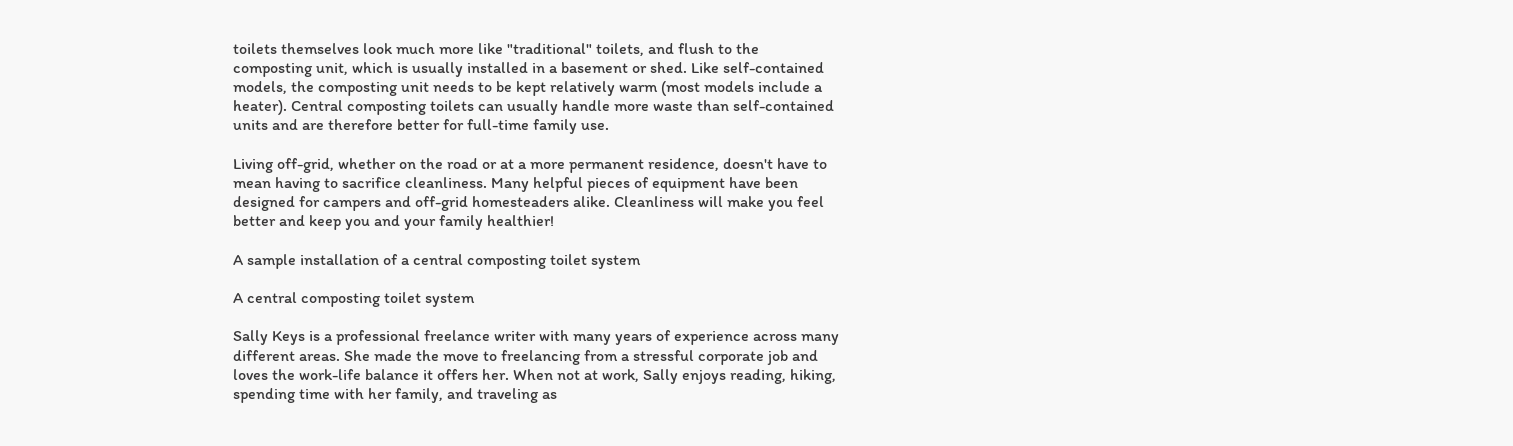toilets themselves look much more like "traditional" toilets, and flush to the composting unit, which is usually installed in a basement or shed. Like self-contained models, the composting unit needs to be kept relatively warm (most models include a heater). Central composting toilets can usually handle more waste than self-contained units and are therefore better for full-time family use.

Living off-grid, whether on the road or at a more permanent residence, doesn't have to mean having to sacrifice cleanliness. Many helpful pieces of equipment have been designed for campers and off-grid homesteaders alike. Cleanliness will make you feel better and keep you and your family healthier!

A sample installation of a central composting toilet system

A central composting toilet system

Sally Keys is a professional freelance writer with many years of experience across many different areas. She made the move to freelancing from a stressful corporate job and loves the work-life balance it offers her. When not at work, Sally enjoys reading, hiking, spending time with her family, and traveling as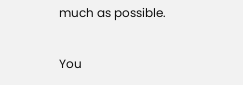much as possible.

You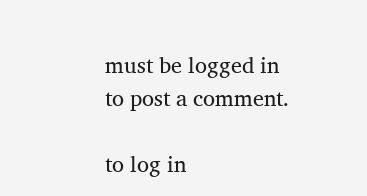must be logged in to post a comment.

to log in